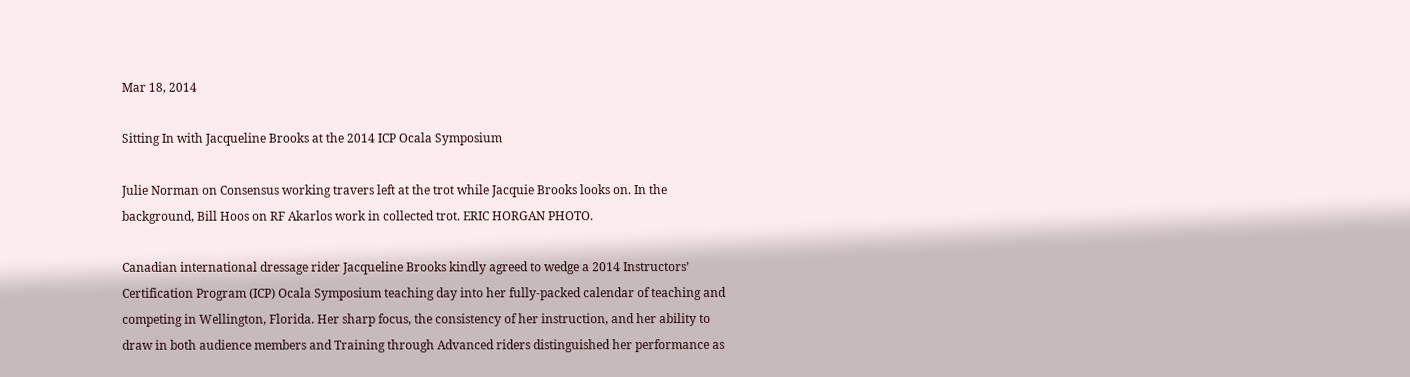Mar 18, 2014

Sitting In with Jacqueline Brooks at the 2014 ICP Ocala Symposium

Julie Norman on Consensus working travers left at the trot while Jacquie Brooks looks on. In the background, Bill Hoos on RF Akarlos work in collected trot. ERIC HORGAN PHOTO.

Canadian international dressage rider Jacqueline Brooks kindly agreed to wedge a 2014 Instructors’ Certification Program (ICP) Ocala Symposium teaching day into her fully-packed calendar of teaching and competing in Wellington, Florida. Her sharp focus, the consistency of her instruction, and her ability to draw in both audience members and Training through Advanced riders distinguished her performance as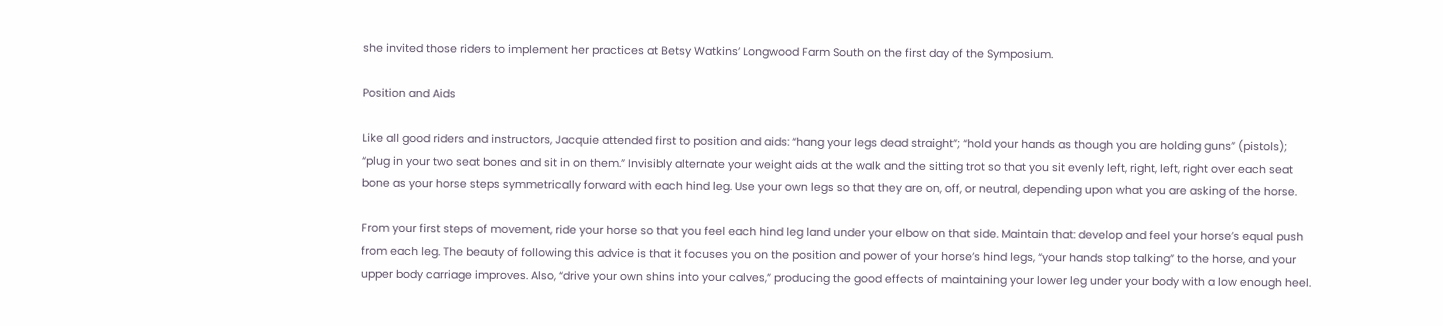she invited those riders to implement her practices at Betsy Watkins’ Longwood Farm South on the first day of the Symposium.

Position and Aids

Like all good riders and instructors, Jacquie attended first to position and aids: “hang your legs dead straight”; “hold your hands as though you are holding guns” (pistols); “plug in your two seat bones and sit in on them.” Invisibly alternate your weight aids at the walk and the sitting trot so that you sit evenly left, right, left, right over each seat bone as your horse steps symmetrically forward with each hind leg. Use your own legs so that they are on, off, or neutral, depending upon what you are asking of the horse.

From your first steps of movement, ride your horse so that you feel each hind leg land under your elbow on that side. Maintain that: develop and feel your horse’s equal push from each leg. The beauty of following this advice is that it focuses you on the position and power of your horse’s hind legs, “your hands stop talking” to the horse, and your upper body carriage improves. Also, “drive your own shins into your calves,” producing the good effects of maintaining your lower leg under your body with a low enough heel.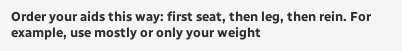Order your aids this way: first seat, then leg, then rein. For example, use mostly or only your weight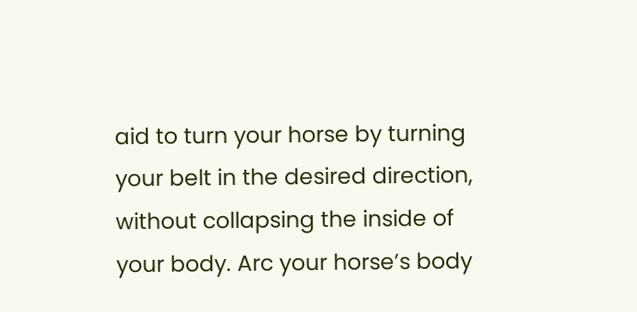aid to turn your horse by turning your belt in the desired direction, without collapsing the inside of your body. Arc your horse’s body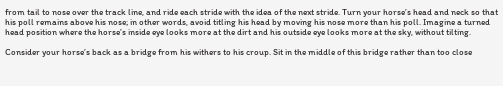from tail to nose over the track line, and ride each stride with the idea of the next stride. Turn your horse’s head and neck so that his poll remains above his nose; in other words, avoid titling his head by moving his nose more than his poll. Imagine a turned head position where the horse’s inside eye looks more at the dirt and his outside eye looks more at the sky, without tilting.

Consider your horse’s back as a bridge from his withers to his croup. Sit in the middle of this bridge rather than too close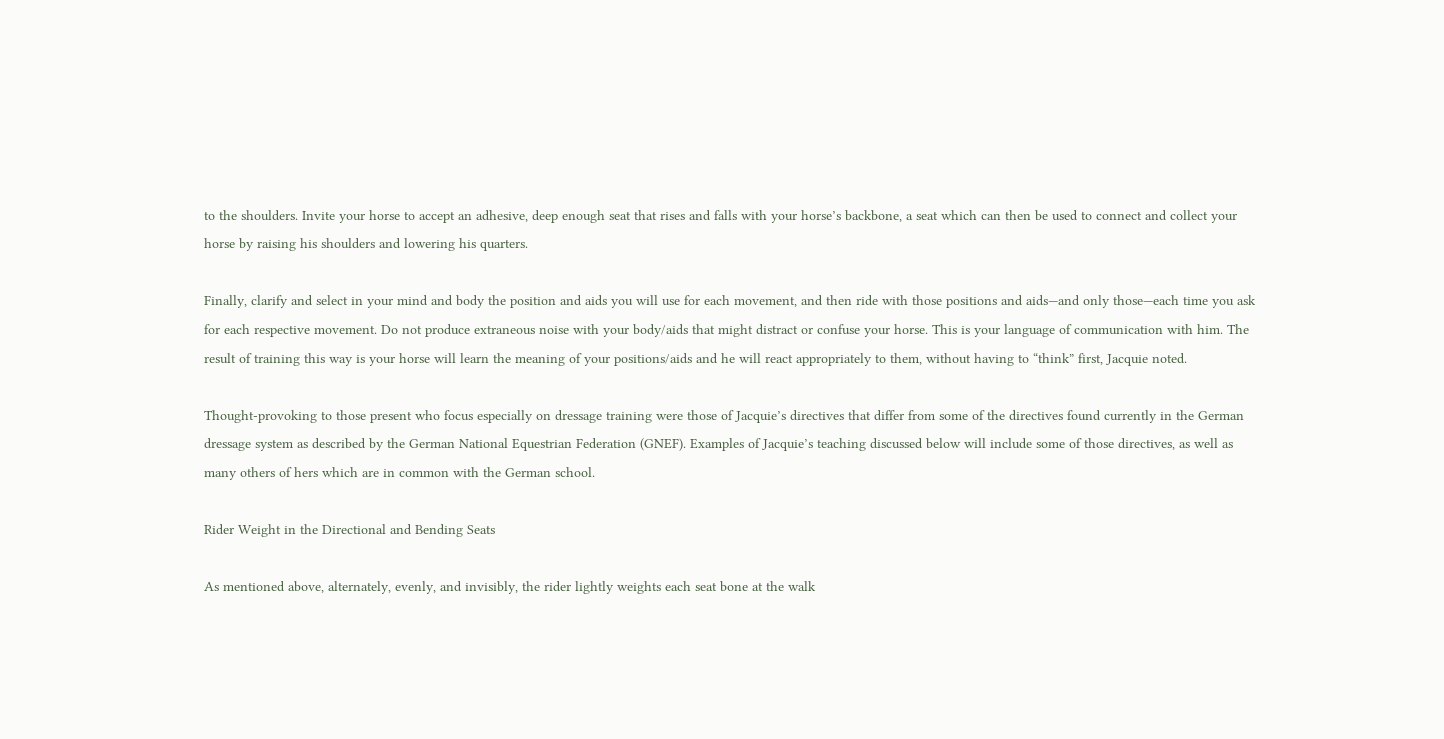to the shoulders. Invite your horse to accept an adhesive, deep enough seat that rises and falls with your horse’s backbone, a seat which can then be used to connect and collect your horse by raising his shoulders and lowering his quarters.

Finally, clarify and select in your mind and body the position and aids you will use for each movement, and then ride with those positions and aids—and only those—each time you ask for each respective movement. Do not produce extraneous noise with your body/aids that might distract or confuse your horse. This is your language of communication with him. The result of training this way is your horse will learn the meaning of your positions/aids and he will react appropriately to them, without having to “think” first, Jacquie noted.

Thought-provoking to those present who focus especially on dressage training were those of Jacquie’s directives that differ from some of the directives found currently in the German dressage system as described by the German National Equestrian Federation (GNEF). Examples of Jacquie’s teaching discussed below will include some of those directives, as well as many others of hers which are in common with the German school.

Rider Weight in the Directional and Bending Seats

As mentioned above, alternately, evenly, and invisibly, the rider lightly weights each seat bone at the walk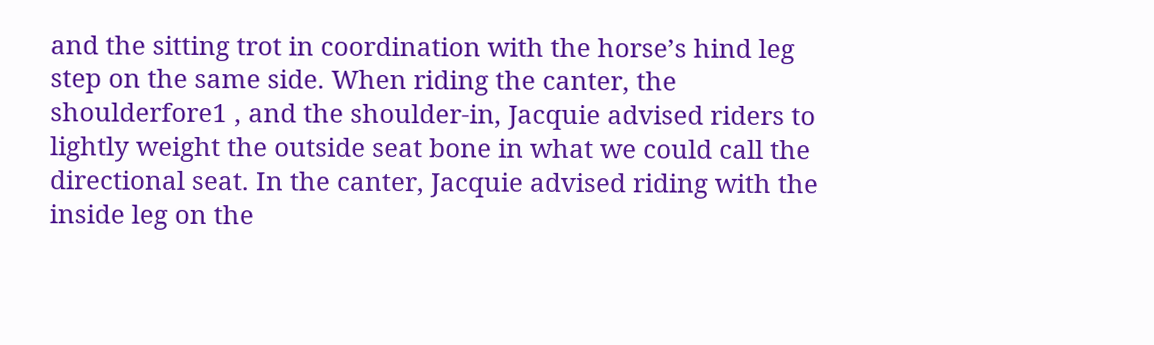and the sitting trot in coordination with the horse’s hind leg step on the same side. When riding the canter, the shoulderfore1 , and the shoulder-in, Jacquie advised riders to lightly weight the outside seat bone in what we could call the directional seat. In the canter, Jacquie advised riding with the inside leg on the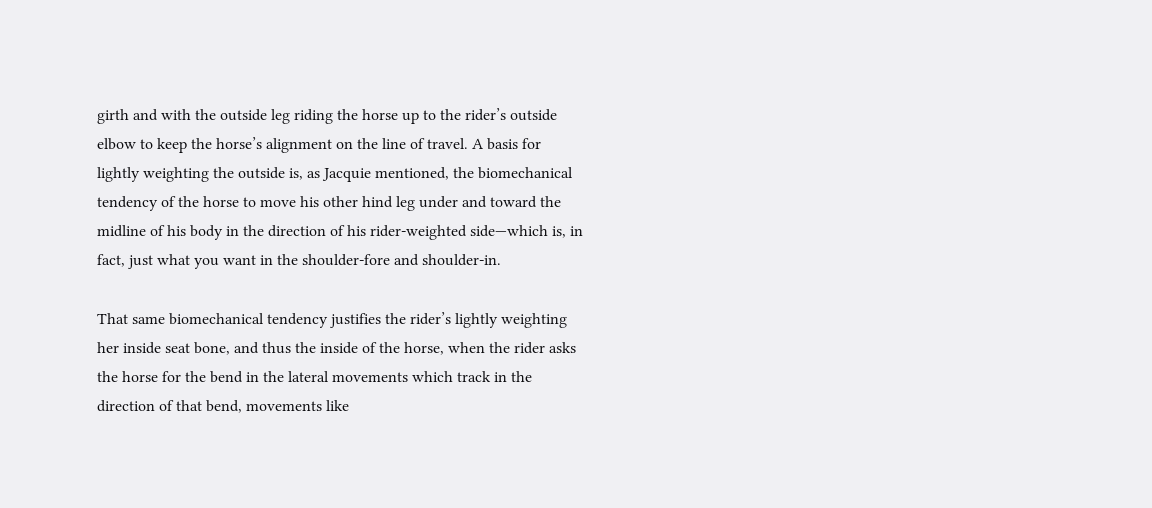girth and with the outside leg riding the horse up to the rider’s outside elbow to keep the horse’s alignment on the line of travel. A basis for lightly weighting the outside is, as Jacquie mentioned, the biomechanical tendency of the horse to move his other hind leg under and toward the midline of his body in the direction of his rider-weighted side—which is, in fact, just what you want in the shoulder-fore and shoulder-in.

That same biomechanical tendency justifies the rider’s lightly weighting her inside seat bone, and thus the inside of the horse, when the rider asks the horse for the bend in the lateral movements which track in the direction of that bend, movements like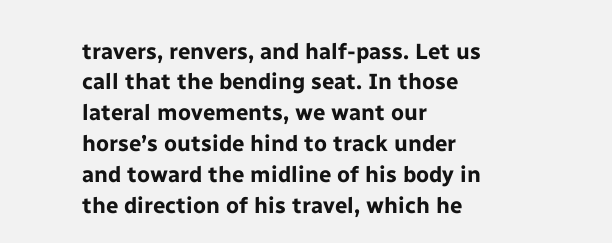travers, renvers, and half-pass. Let us call that the bending seat. In those lateral movements, we want our horse’s outside hind to track under and toward the midline of his body in the direction of his travel, which he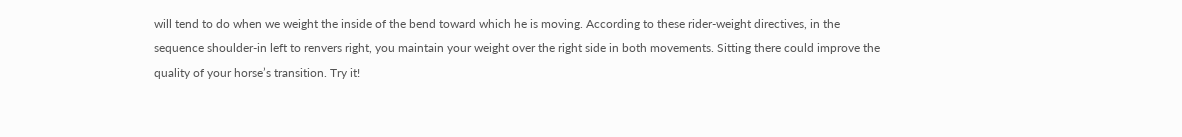will tend to do when we weight the inside of the bend toward which he is moving. According to these rider-weight directives, in the sequence shoulder-in left to renvers right, you maintain your weight over the right side in both movements. Sitting there could improve the quality of your horse’s transition. Try it!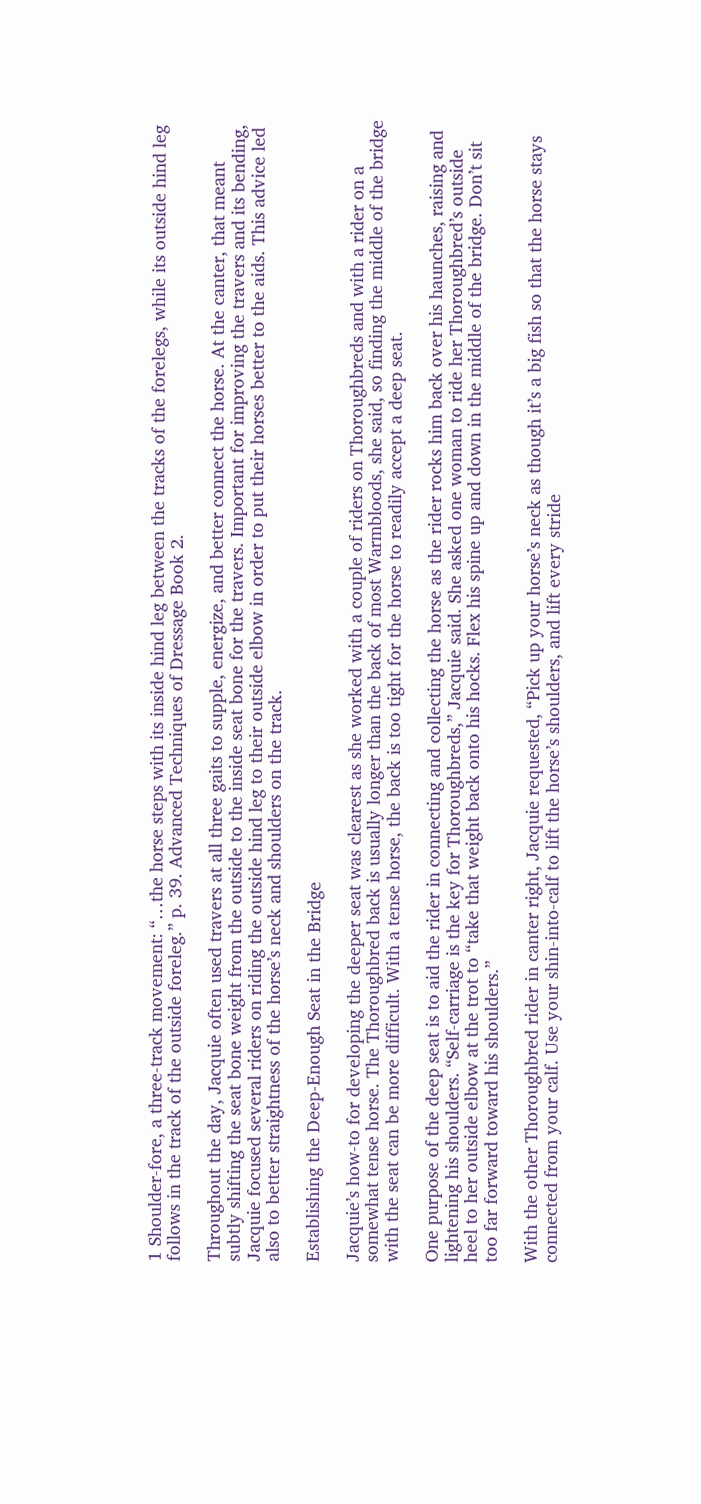1 Shoulder-fore, a three-track movement: “…the horse steps with its inside hind leg between the tracks of the forelegs, while its outside hind leg follows in the track of the outside foreleg.” p. 39. Advanced Techniques of Dressage Book 2.

Throughout the day, Jacquie often used travers at all three gaits to supple, energize, and better connect the horse. At the canter, that meant subtly shifting the seat bone weight from the outside to the inside seat bone for the travers. Important for improving the travers and its bending, Jacquie focused several riders on riding the outside hind leg to their outside elbow in order to put their horses better to the aids. This advice led also to better straightness of the horse’s neck and shoulders on the track.

Establishing the Deep-Enough Seat in the Bridge

Jacquie’s how-to for developing the deeper seat was clearest as she worked with a couple of riders on Thoroughbreds and with a rider on a somewhat tense horse. The Thoroughbred back is usually longer than the back of most Warmbloods, she said, so finding the middle of the bridge with the seat can be more difficult. With a tense horse, the back is too tight for the horse to readily accept a deep seat.

One purpose of the deep seat is to aid the rider in connecting and collecting the horse as the rider rocks him back over his haunches, raising and lightening his shoulders. “Self-carriage is the key for Thoroughbreds,” Jacquie said. She asked one woman to ride her Thoroughbred’s outside heel to her outside elbow at the trot to “take that weight back onto his hocks. Flex his spine up and down in the middle of the bridge. Don’t sit too far forward toward his shoulders.”

With the other Thoroughbred rider in canter right, Jacquie requested, “Pick up your horse’s neck as though it’s a big fish so that the horse stays connected from your calf. Use your shin-into-calf to lift the horse’s shoulders, and lift every stride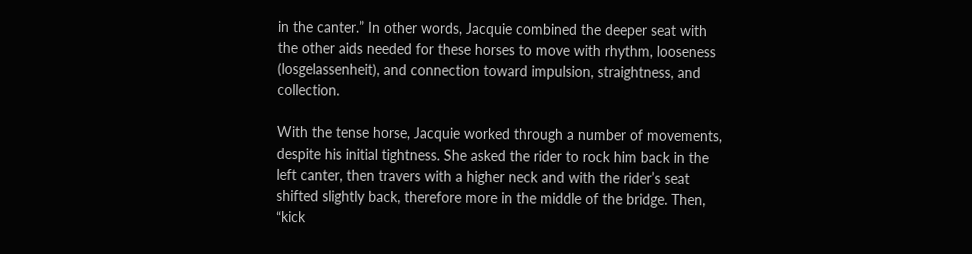in the canter.” In other words, Jacquie combined the deeper seat with the other aids needed for these horses to move with rhythm, looseness (losgelassenheit), and connection toward impulsion, straightness, and collection.

With the tense horse, Jacquie worked through a number of movements, despite his initial tightness. She asked the rider to rock him back in the left canter, then travers with a higher neck and with the rider’s seat shifted slightly back, therefore more in the middle of the bridge. Then, “kick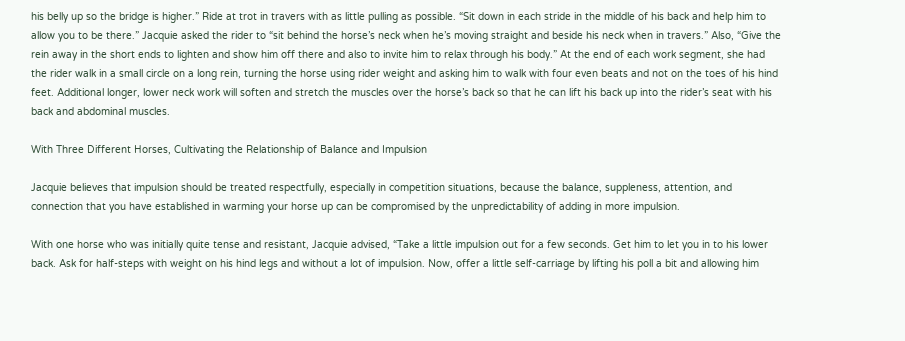his belly up so the bridge is higher.” Ride at trot in travers with as little pulling as possible. “Sit down in each stride in the middle of his back and help him to allow you to be there.” Jacquie asked the rider to “sit behind the horse’s neck when he’s moving straight and beside his neck when in travers.” Also, “Give the rein away in the short ends to lighten and show him off there and also to invite him to relax through his body.” At the end of each work segment, she had the rider walk in a small circle on a long rein, turning the horse using rider weight and asking him to walk with four even beats and not on the toes of his hind feet. Additional longer, lower neck work will soften and stretch the muscles over the horse’s back so that he can lift his back up into the rider’s seat with his back and abdominal muscles.

With Three Different Horses, Cultivating the Relationship of Balance and Impulsion

Jacquie believes that impulsion should be treated respectfully, especially in competition situations, because the balance, suppleness, attention, and connection that you have established in warming your horse up can be compromised by the unpredictability of adding in more impulsion.

With one horse who was initially quite tense and resistant, Jacquie advised, “Take a little impulsion out for a few seconds. Get him to let you in to his lower back. Ask for half-steps with weight on his hind legs and without a lot of impulsion. Now, offer a little self-carriage by lifting his poll a bit and allowing him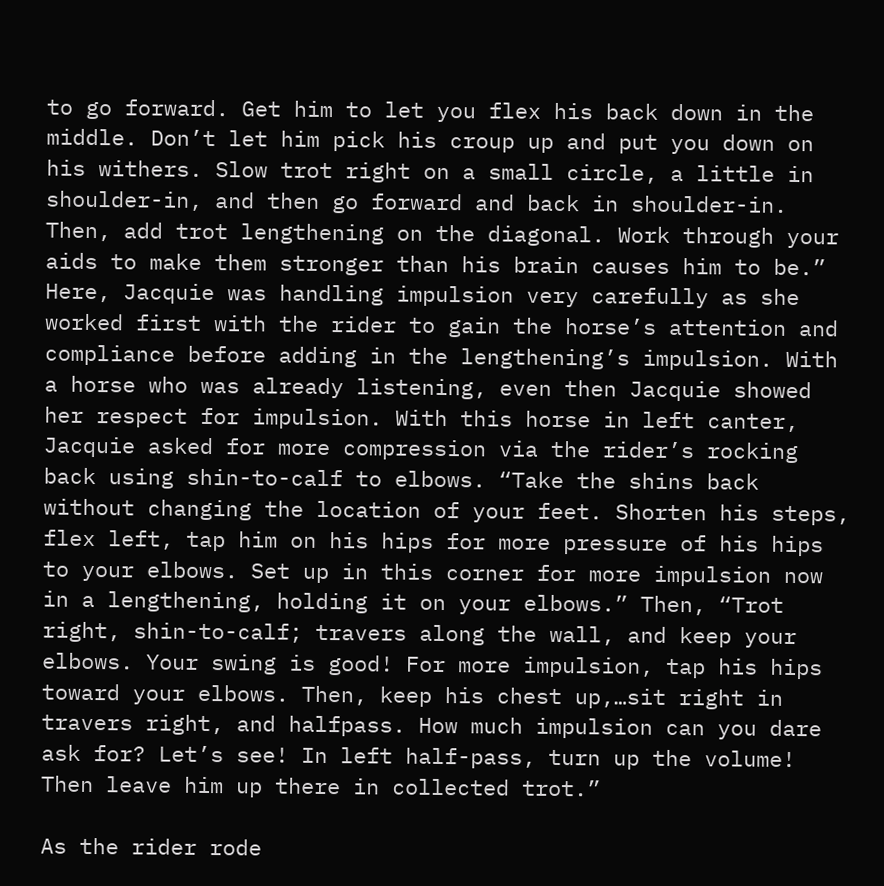to go forward. Get him to let you flex his back down in the middle. Don’t let him pick his croup up and put you down on his withers. Slow trot right on a small circle, a little in shoulder-in, and then go forward and back in shoulder-in. Then, add trot lengthening on the diagonal. Work through your aids to make them stronger than his brain causes him to be.” Here, Jacquie was handling impulsion very carefully as she worked first with the rider to gain the horse’s attention and compliance before adding in the lengthening’s impulsion. With a horse who was already listening, even then Jacquie showed her respect for impulsion. With this horse in left canter, Jacquie asked for more compression via the rider’s rocking back using shin-to-calf to elbows. “Take the shins back without changing the location of your feet. Shorten his steps, flex left, tap him on his hips for more pressure of his hips to your elbows. Set up in this corner for more impulsion now in a lengthening, holding it on your elbows.” Then, “Trot right, shin-to-calf; travers along the wall, and keep your elbows. Your swing is good! For more impulsion, tap his hips toward your elbows. Then, keep his chest up,…sit right in travers right, and halfpass. How much impulsion can you dare ask for? Let’s see! In left half-pass, turn up the volume! Then leave him up there in collected trot.”

As the rider rode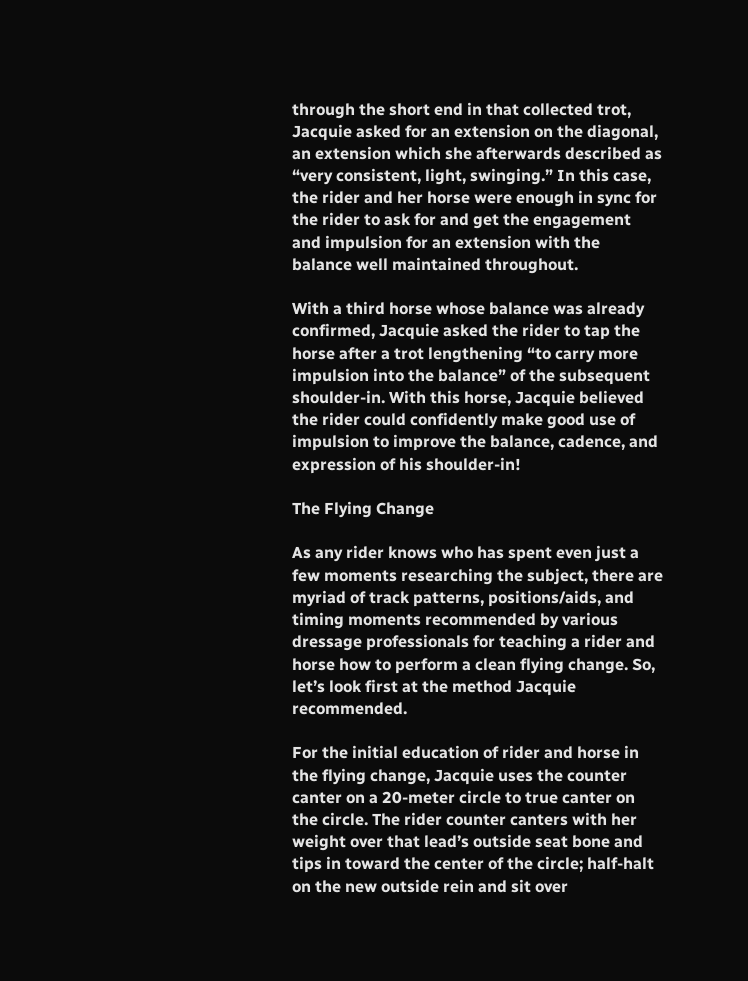through the short end in that collected trot, Jacquie asked for an extension on the diagonal, an extension which she afterwards described as “very consistent, light, swinging.” In this case, the rider and her horse were enough in sync for the rider to ask for and get the engagement and impulsion for an extension with the balance well maintained throughout.

With a third horse whose balance was already confirmed, Jacquie asked the rider to tap the horse after a trot lengthening “to carry more impulsion into the balance” of the subsequent shoulder-in. With this horse, Jacquie believed the rider could confidently make good use of impulsion to improve the balance, cadence, and expression of his shoulder-in!

The Flying Change

As any rider knows who has spent even just a few moments researching the subject, there are myriad of track patterns, positions/aids, and timing moments recommended by various dressage professionals for teaching a rider and horse how to perform a clean flying change. So, let’s look first at the method Jacquie recommended.

For the initial education of rider and horse in the flying change, Jacquie uses the counter canter on a 20-meter circle to true canter on the circle. The rider counter canters with her weight over that lead’s outside seat bone and tips in toward the center of the circle; half-halt on the new outside rein and sit over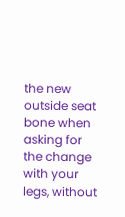the new outside seat bone when asking for the change with your legs, without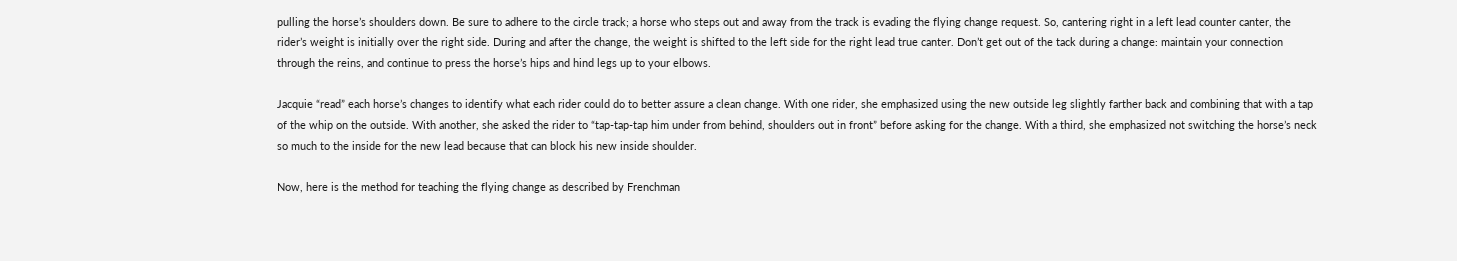pulling the horse’s shoulders down. Be sure to adhere to the circle track; a horse who steps out and away from the track is evading the flying change request. So, cantering right in a left lead counter canter, the rider’s weight is initially over the right side. During and after the change, the weight is shifted to the left side for the right lead true canter. Don’t get out of the tack during a change: maintain your connection through the reins, and continue to press the horse’s hips and hind legs up to your elbows.

Jacquie “read” each horse’s changes to identify what each rider could do to better assure a clean change. With one rider, she emphasized using the new outside leg slightly farther back and combining that with a tap of the whip on the outside. With another, she asked the rider to “tap-tap-tap him under from behind, shoulders out in front” before asking for the change. With a third, she emphasized not switching the horse’s neck so much to the inside for the new lead because that can block his new inside shoulder.

Now, here is the method for teaching the flying change as described by Frenchman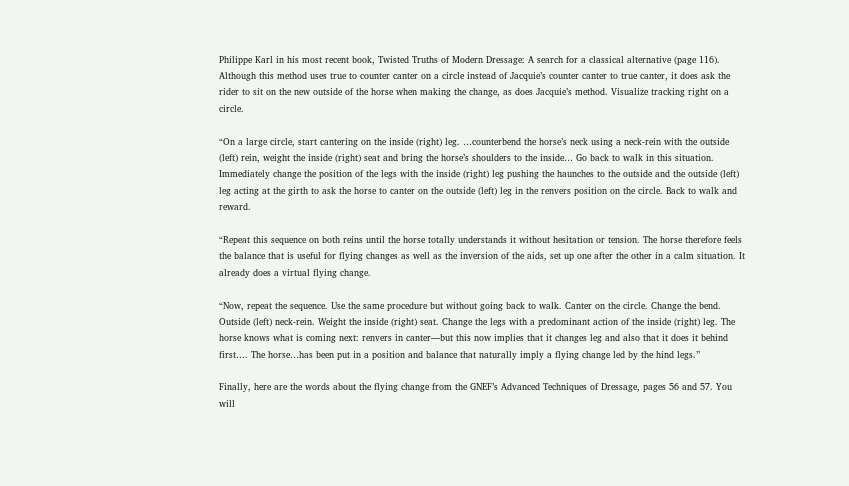Philippe Karl in his most recent book, Twisted Truths of Modern Dressage: A search for a classical alternative (page 116). Although this method uses true to counter canter on a circle instead of Jacquie’s counter canter to true canter, it does ask the rider to sit on the new outside of the horse when making the change, as does Jacquie’s method. Visualize tracking right on a circle.

“On a large circle, start cantering on the inside (right) leg. …counterbend the horse’s neck using a neck-rein with the outside (left) rein, weight the inside (right) seat and bring the horse’s shoulders to the inside… Go back to walk in this situation. Immediately change the position of the legs with the inside (right) leg pushing the haunches to the outside and the outside (left) leg acting at the girth to ask the horse to canter on the outside (left) leg in the renvers position on the circle. Back to walk and reward.

“Repeat this sequence on both reins until the horse totally understands it without hesitation or tension. The horse therefore feels the balance that is useful for flying changes as well as the inversion of the aids, set up one after the other in a calm situation. It already does a virtual flying change.

“Now, repeat the sequence. Use the same procedure but without going back to walk. Canter on the circle. Change the bend. Outside (left) neck-rein. Weight the inside (right) seat. Change the legs with a predominant action of the inside (right) leg. The horse knows what is coming next: renvers in canter—but this now implies that it changes leg and also that it does it behind first…. The horse…has been put in a position and balance that naturally imply a flying change led by the hind legs.”

Finally, here are the words about the flying change from the GNEF’s Advanced Techniques of Dressage, pages 56 and 57. You will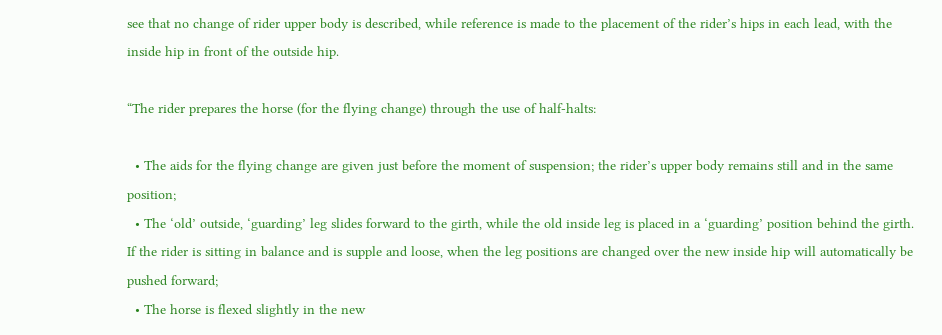see that no change of rider upper body is described, while reference is made to the placement of the rider’s hips in each lead, with the inside hip in front of the outside hip.

“The rider prepares the horse (for the flying change) through the use of half-halts:

  • The aids for the flying change are given just before the moment of suspension; the rider’s upper body remains still and in the same position;
  • The ‘old’ outside, ‘guarding’ leg slides forward to the girth, while the old inside leg is placed in a ‘guarding’ position behind the girth. If the rider is sitting in balance and is supple and loose, when the leg positions are changed over the new inside hip will automatically be pushed forward;
  • The horse is flexed slightly in the new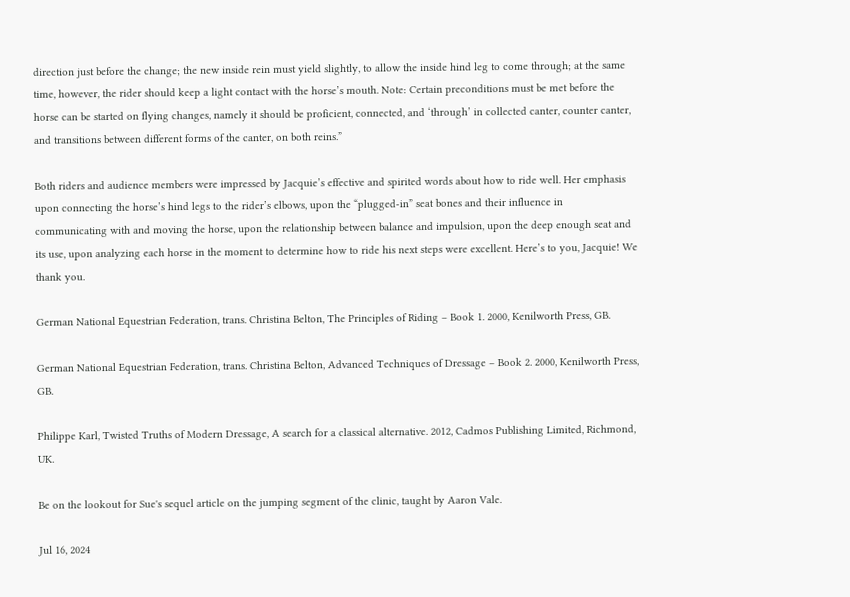direction just before the change; the new inside rein must yield slightly, to allow the inside hind leg to come through; at the same time, however, the rider should keep a light contact with the horse’s mouth. Note: Certain preconditions must be met before the horse can be started on flying changes, namely it should be proficient, connected, and ‘through’ in collected canter, counter canter, and transitions between different forms of the canter, on both reins.”

Both riders and audience members were impressed by Jacquie’s effective and spirited words about how to ride well. Her emphasis upon connecting the horse’s hind legs to the rider’s elbows, upon the “plugged-in” seat bones and their influence in communicating with and moving the horse, upon the relationship between balance and impulsion, upon the deep enough seat and its use, upon analyzing each horse in the moment to determine how to ride his next steps were excellent. Here’s to you, Jacquie! We thank you.

German National Equestrian Federation, trans. Christina Belton, The Principles of Riding – Book 1. 2000, Kenilworth Press, GB.

German National Equestrian Federation, trans. Christina Belton, Advanced Techniques of Dressage – Book 2. 2000, Kenilworth Press, GB.

Philippe Karl, Twisted Truths of Modern Dressage, A search for a classical alternative. 2012, Cadmos Publishing Limited, Richmond, UK.

Be on the lookout for Sue's sequel article on the jumping segment of the clinic, taught by Aaron Vale.

Jul 16, 2024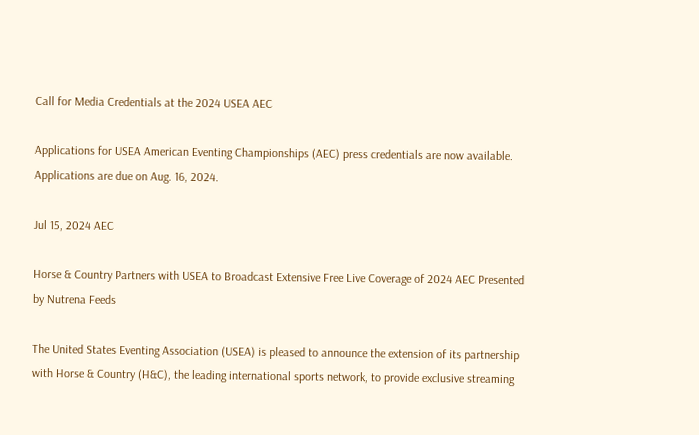Call for Media Credentials at the 2024 USEA AEC

Applications for USEA American Eventing Championships (AEC) press credentials are now available. Applications are due on Aug. 16, 2024.

Jul 15, 2024 AEC

Horse & Country Partners with USEA to Broadcast Extensive Free Live Coverage of 2024 AEC Presented by Nutrena Feeds

The United States Eventing Association (USEA) is pleased to announce the extension of its partnership with Horse & Country (H&C), the leading international sports network, to provide exclusive streaming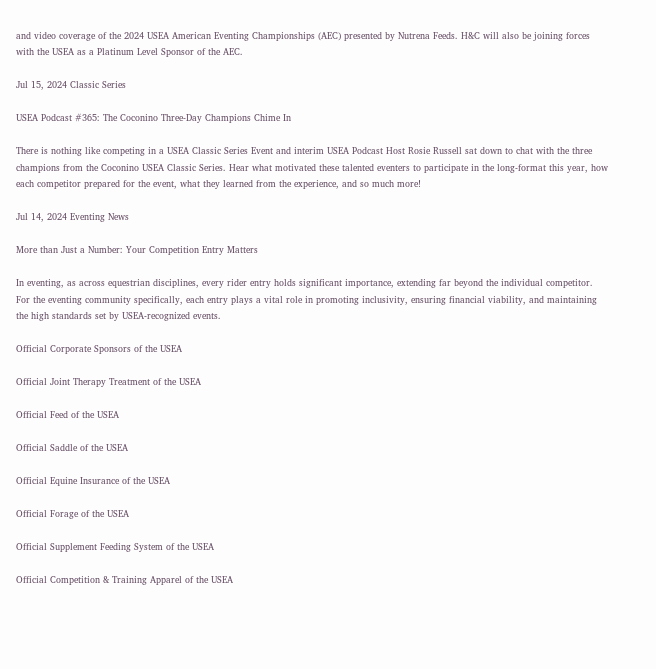and video coverage of the 2024 USEA American Eventing Championships (AEC) presented by Nutrena Feeds. H&C will also be joining forces with the USEA as a Platinum Level Sponsor of the AEC.

Jul 15, 2024 Classic Series

USEA Podcast #365: The Coconino Three-Day Champions Chime In

There is nothing like competing in a USEA Classic Series Event and interim USEA Podcast Host Rosie Russell sat down to chat with the three champions from the Coconino USEA Classic Series. Hear what motivated these talented eventers to participate in the long-format this year, how each competitor prepared for the event, what they learned from the experience, and so much more!

Jul 14, 2024 Eventing News

More than Just a Number: Your Competition Entry Matters

In eventing, as across equestrian disciplines, every rider entry holds significant importance, extending far beyond the individual competitor. For the eventing community specifically, each entry plays a vital role in promoting inclusivity, ensuring financial viability, and maintaining the high standards set by USEA-recognized events.

Official Corporate Sponsors of the USEA

Official Joint Therapy Treatment of the USEA

Official Feed of the USEA

Official Saddle of the USEA

Official Equine Insurance of the USEA

Official Forage of the USEA

Official Supplement Feeding System of the USEA

Official Competition & Training Apparel of the USEA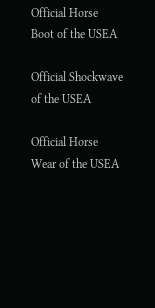Official Horse Boot of the USEA

Official Shockwave of the USEA

Official Horse Wear of the USEA